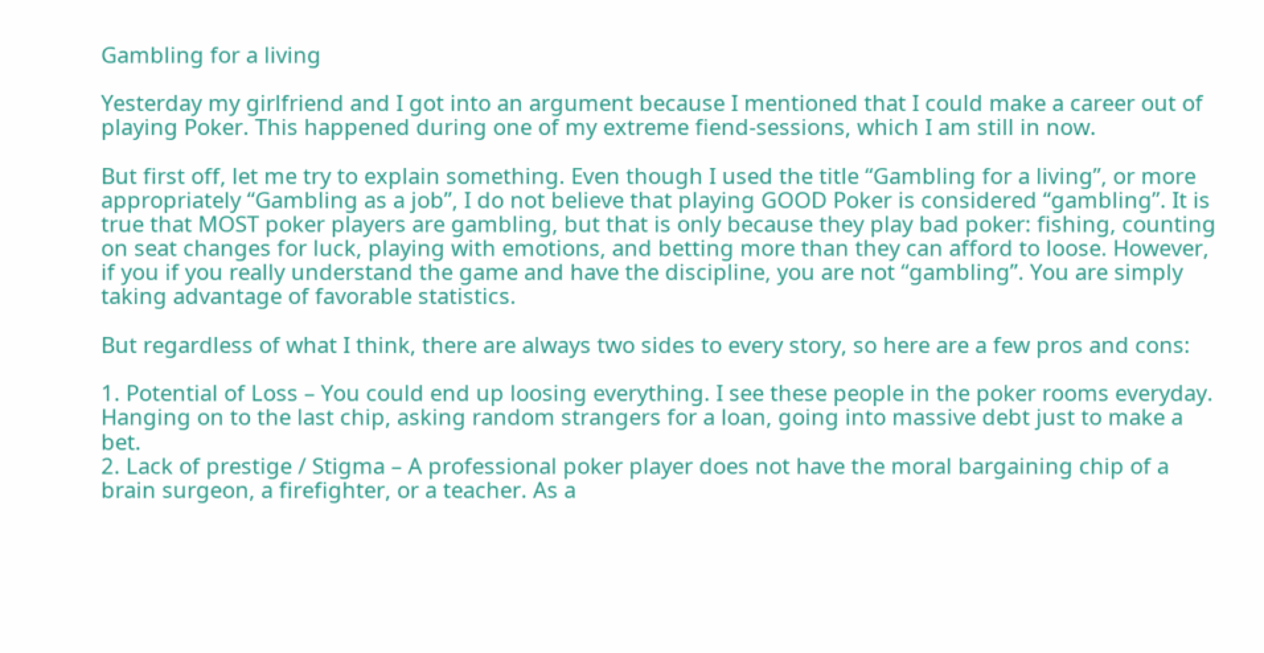Gambling for a living

Yesterday my girlfriend and I got into an argument because I mentioned that I could make a career out of playing Poker. This happened during one of my extreme fiend-sessions, which I am still in now.

But first off, let me try to explain something. Even though I used the title “Gambling for a living”, or more appropriately “Gambling as a job”, I do not believe that playing GOOD Poker is considered “gambling”. It is true that MOST poker players are gambling, but that is only because they play bad poker: fishing, counting on seat changes for luck, playing with emotions, and betting more than they can afford to loose. However, if you if you really understand the game and have the discipline, you are not “gambling”. You are simply taking advantage of favorable statistics.

But regardless of what I think, there are always two sides to every story, so here are a few pros and cons:

1. Potential of Loss – You could end up loosing everything. I see these people in the poker rooms everyday. Hanging on to the last chip, asking random strangers for a loan, going into massive debt just to make a bet.
2. Lack of prestige / Stigma – A professional poker player does not have the moral bargaining chip of a brain surgeon, a firefighter, or a teacher. As a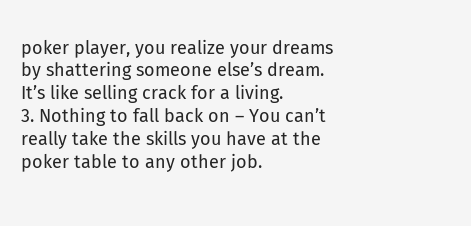poker player, you realize your dreams by shattering someone else’s dream. It’s like selling crack for a living.
3. Nothing to fall back on – You can’t really take the skills you have at the poker table to any other job.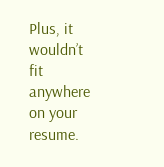Plus, it wouldn’t fit anywhere on your resume.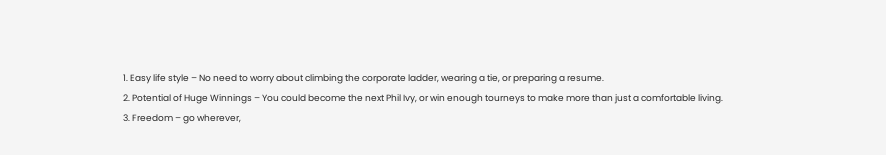1. Easy life style – No need to worry about climbing the corporate ladder, wearing a tie, or preparing a resume.
2. Potential of Huge Winnings – You could become the next Phil Ivy, or win enough tourneys to make more than just a comfortable living.
3. Freedom – go wherever,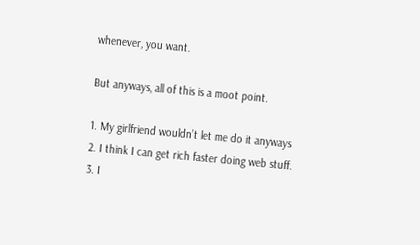whenever, you want.

But anyways, all of this is a moot point.

1. My girlfriend wouldn’t let me do it anyways
2. I think I can get rich faster doing web stuff.
3. I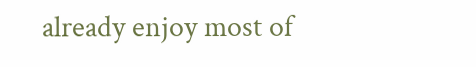already enjoy most of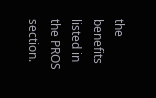the benefits listed in the PROS section.